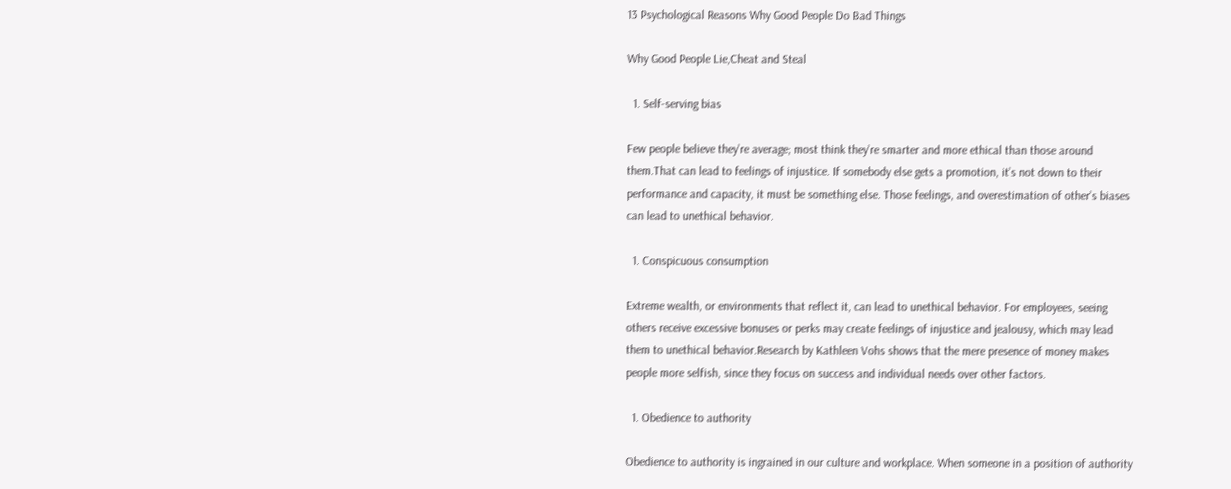13 Psychological Reasons Why Good People Do Bad Things

Why Good People Lie,Cheat and Steal

  1. Self-serving bias

Few people believe they’re average; most think they’re smarter and more ethical than those around them.That can lead to feelings of injustice. If somebody else gets a promotion, it’s not down to their performance and capacity, it must be something else. Those feelings, and overestimation of other’s biases can lead to unethical behavior.

  1. Conspicuous consumption

Extreme wealth, or environments that reflect it, can lead to unethical behavior. For employees, seeing others receive excessive bonuses or perks may create feelings of injustice and jealousy, which may lead them to unethical behavior.Research by Kathleen Vohs shows that the mere presence of money makes people more selfish, since they focus on success and individual needs over other factors.

  1. Obedience to authority

Obedience to authority is ingrained in our culture and workplace. When someone in a position of authority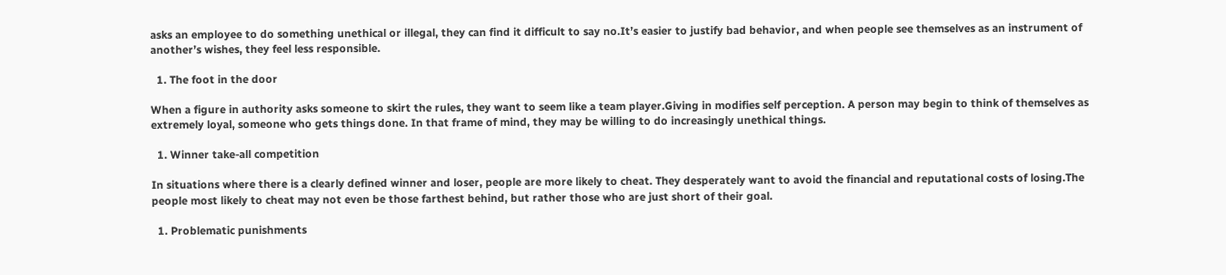asks an employee to do something unethical or illegal, they can find it difficult to say no.It’s easier to justify bad behavior, and when people see themselves as an instrument of another’s wishes, they feel less responsible.

  1. The foot in the door

When a figure in authority asks someone to skirt the rules, they want to seem like a team player.Giving in modifies self perception. A person may begin to think of themselves as extremely loyal, someone who gets things done. In that frame of mind, they may be willing to do increasingly unethical things.

  1. Winner take-all competition

In situations where there is a clearly defined winner and loser, people are more likely to cheat. They desperately want to avoid the financial and reputational costs of losing.The people most likely to cheat may not even be those farthest behind, but rather those who are just short of their goal.

  1. Problematic punishments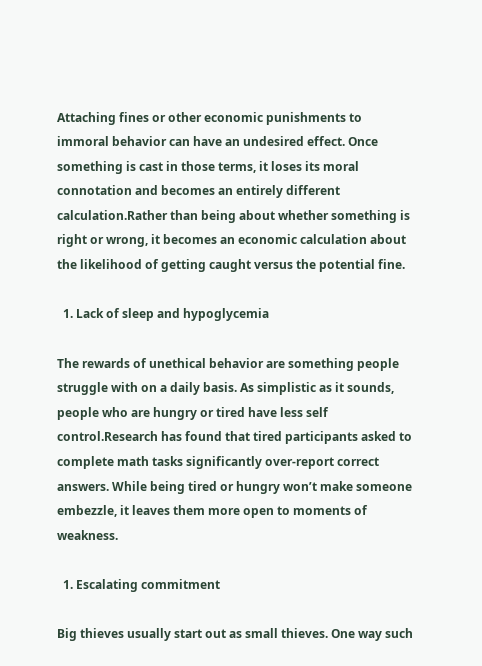Attaching fines or other economic punishments to immoral behavior can have an undesired effect. Once something is cast in those terms, it loses its moral connotation and becomes an entirely different calculation.Rather than being about whether something is right or wrong, it becomes an economic calculation about the likelihood of getting caught versus the potential fine.

  1. Lack of sleep and hypoglycemia

The rewards of unethical behavior are something people struggle with on a daily basis. As simplistic as it sounds, people who are hungry or tired have less self control.Research has found that tired participants asked to complete math tasks significantly over-report correct answers. While being tired or hungry won’t make someone embezzle, it leaves them more open to moments of weakness.

  1. Escalating commitment

Big thieves usually start out as small thieves. One way such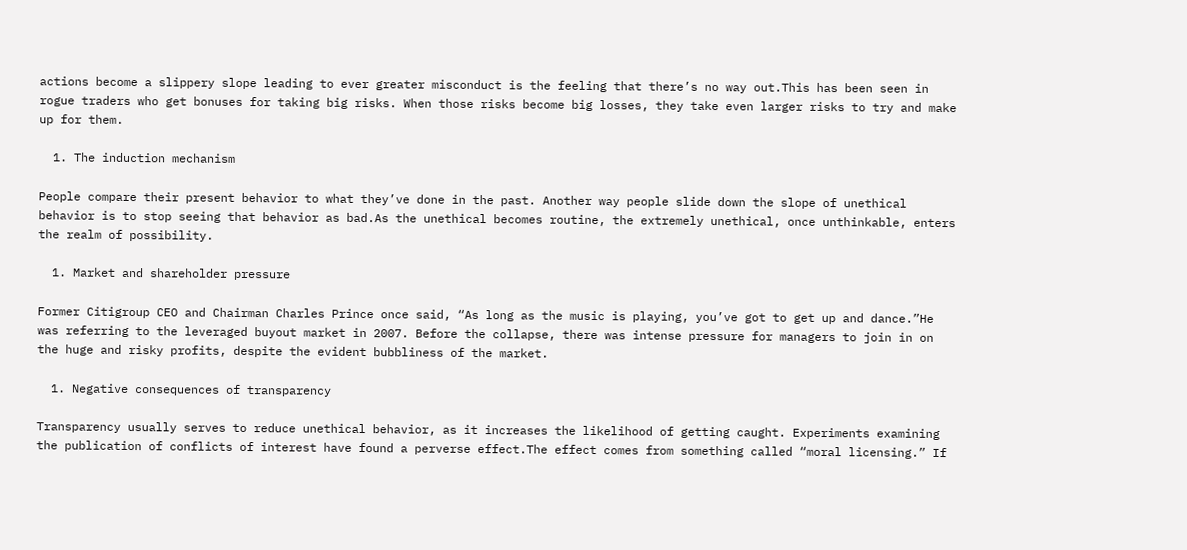actions become a slippery slope leading to ever greater misconduct is the feeling that there’s no way out.This has been seen in rogue traders who get bonuses for taking big risks. When those risks become big losses, they take even larger risks to try and make up for them.

  1. The induction mechanism

People compare their present behavior to what they’ve done in the past. Another way people slide down the slope of unethical behavior is to stop seeing that behavior as bad.As the unethical becomes routine, the extremely unethical, once unthinkable, enters the realm of possibility.

  1. Market and shareholder pressure

Former Citigroup CEO and Chairman Charles Prince once said, “As long as the music is playing, you’ve got to get up and dance.”He was referring to the leveraged buyout market in 2007. Before the collapse, there was intense pressure for managers to join in on the huge and risky profits, despite the evident bubbliness of the market.

  1. Negative consequences of transparency

Transparency usually serves to reduce unethical behavior, as it increases the likelihood of getting caught. Experiments examining the publication of conflicts of interest have found a perverse effect.The effect comes from something called “moral licensing.” If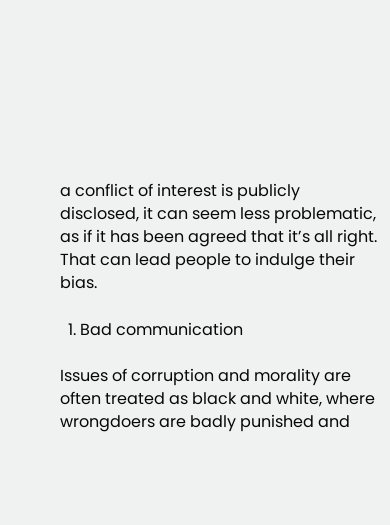a conflict of interest is publicly disclosed, it can seem less problematic, as if it has been agreed that it’s all right. That can lead people to indulge their bias.

  1. Bad communication

Issues of corruption and morality are often treated as black and white, where wrongdoers are badly punished and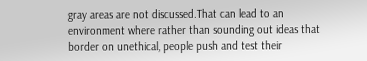gray areas are not discussed.That can lead to an environment where rather than sounding out ideas that border on unethical, people push and test their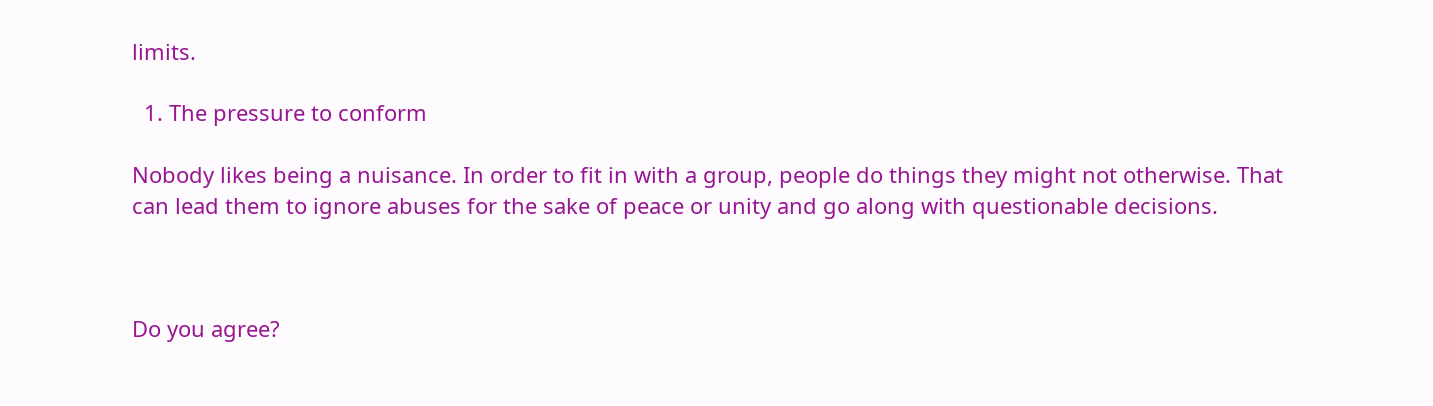limits.

  1. The pressure to conform

Nobody likes being a nuisance. In order to fit in with a group, people do things they might not otherwise. That can lead them to ignore abuses for the sake of peace or unity and go along with questionable decisions.



Do you agree?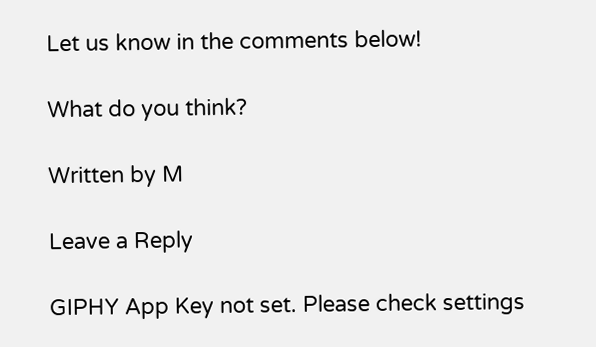Let us know in the comments below!

What do you think?

Written by M

Leave a Reply

GIPHY App Key not set. Please check settings